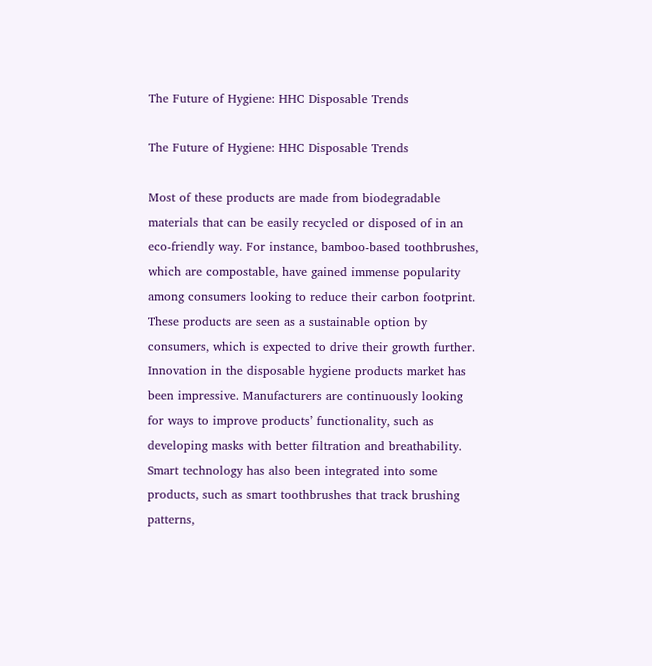The Future of Hygiene: HHC Disposable Trends

The Future of Hygiene: HHC Disposable Trends

Most of these products are made from biodegradable materials that can be easily recycled or disposed of in an eco-friendly way. For instance, bamboo-based toothbrushes, which are compostable, have gained immense popularity among consumers looking to reduce their carbon footprint. These products are seen as a sustainable option by consumers, which is expected to drive their growth further. Innovation in the disposable hygiene products market has been impressive. Manufacturers are continuously looking for ways to improve products’ functionality, such as developing masks with better filtration and breathability. Smart technology has also been integrated into some products, such as smart toothbrushes that track brushing patterns,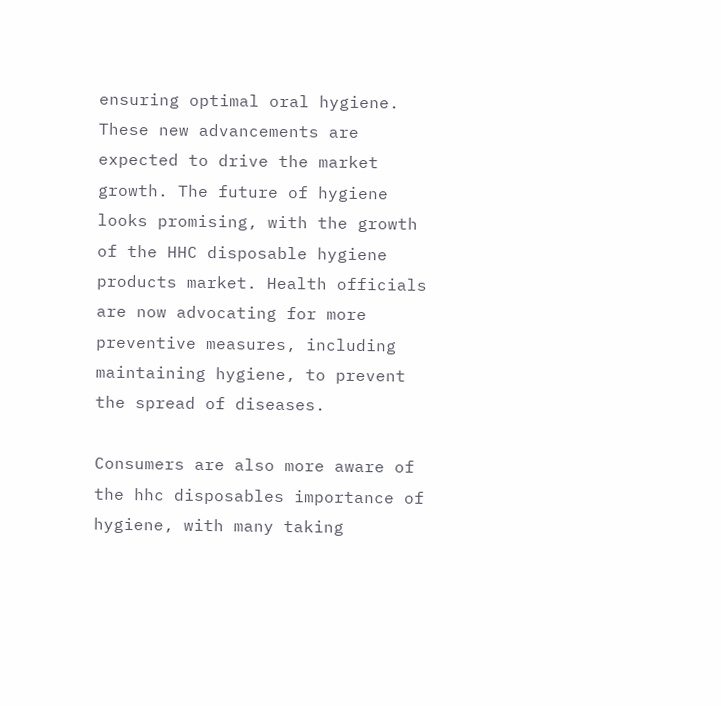ensuring optimal oral hygiene. These new advancements are expected to drive the market growth. The future of hygiene looks promising, with the growth of the HHC disposable hygiene products market. Health officials are now advocating for more preventive measures, including maintaining hygiene, to prevent the spread of diseases.

Consumers are also more aware of the hhc disposables importance of hygiene, with many taking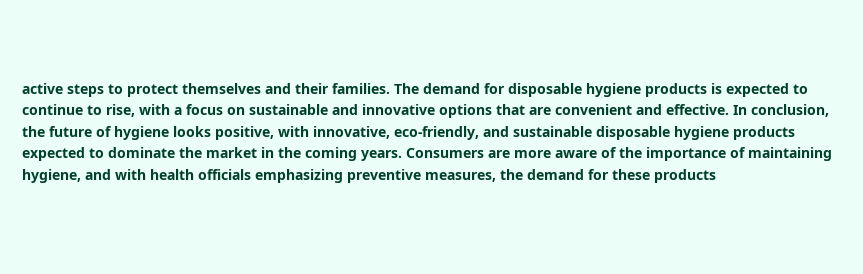active steps to protect themselves and their families. The demand for disposable hygiene products is expected to continue to rise, with a focus on sustainable and innovative options that are convenient and effective. In conclusion, the future of hygiene looks positive, with innovative, eco-friendly, and sustainable disposable hygiene products expected to dominate the market in the coming years. Consumers are more aware of the importance of maintaining hygiene, and with health officials emphasizing preventive measures, the demand for these products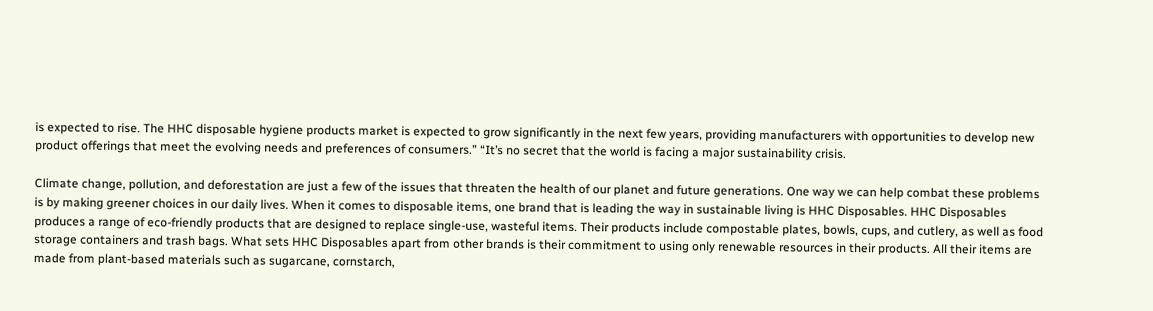is expected to rise. The HHC disposable hygiene products market is expected to grow significantly in the next few years, providing manufacturers with opportunities to develop new product offerings that meet the evolving needs and preferences of consumers.” “It’s no secret that the world is facing a major sustainability crisis.

Climate change, pollution, and deforestation are just a few of the issues that threaten the health of our planet and future generations. One way we can help combat these problems is by making greener choices in our daily lives. When it comes to disposable items, one brand that is leading the way in sustainable living is HHC Disposables. HHC Disposables produces a range of eco-friendly products that are designed to replace single-use, wasteful items. Their products include compostable plates, bowls, cups, and cutlery, as well as food storage containers and trash bags. What sets HHC Disposables apart from other brands is their commitment to using only renewable resources in their products. All their items are made from plant-based materials such as sugarcane, cornstarch,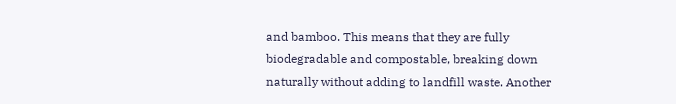and bamboo. This means that they are fully biodegradable and compostable, breaking down naturally without adding to landfill waste. Another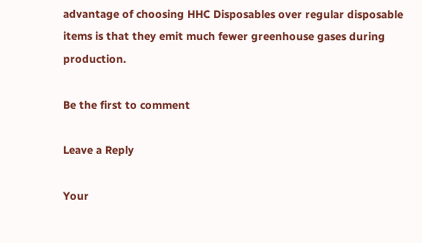advantage of choosing HHC Disposables over regular disposable items is that they emit much fewer greenhouse gases during production.

Be the first to comment

Leave a Reply

Your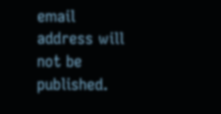email address will not be published.